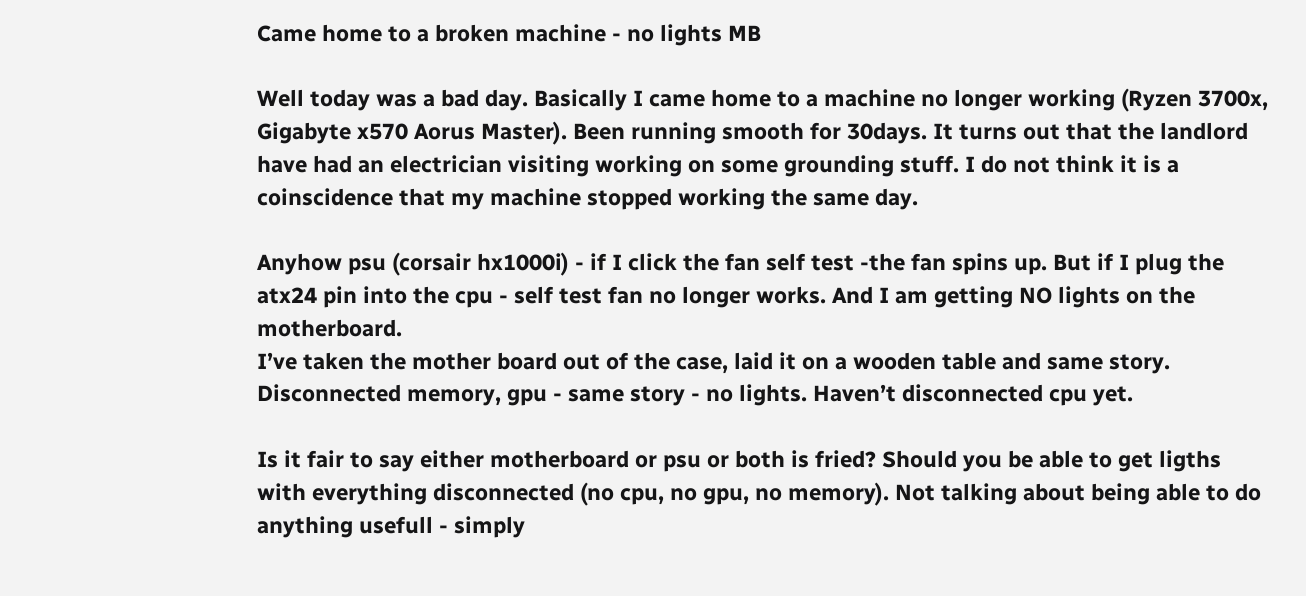Came home to a broken machine - no lights MB

Well today was a bad day. Basically I came home to a machine no longer working (Ryzen 3700x, Gigabyte x570 Aorus Master). Been running smooth for 30days. It turns out that the landlord have had an electrician visiting working on some grounding stuff. I do not think it is a coinscidence that my machine stopped working the same day.

Anyhow psu (corsair hx1000i) - if I click the fan self test -the fan spins up. But if I plug the atx24 pin into the cpu - self test fan no longer works. And I am getting NO lights on the motherboard.
I’ve taken the mother board out of the case, laid it on a wooden table and same story. Disconnected memory, gpu - same story - no lights. Haven’t disconnected cpu yet.

Is it fair to say either motherboard or psu or both is fried? Should you be able to get ligths with everything disconnected (no cpu, no gpu, no memory). Not talking about being able to do anything usefull - simply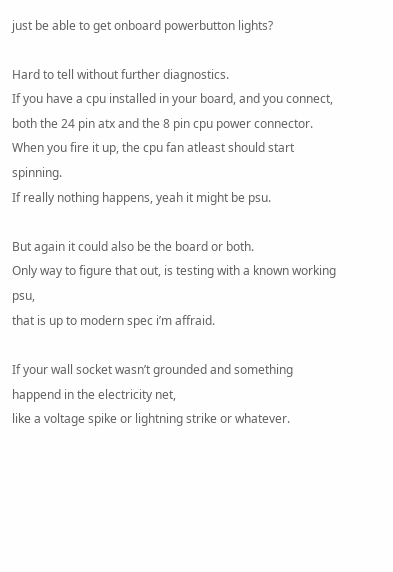just be able to get onboard powerbutton lights?

Hard to tell without further diagnostics.
If you have a cpu installed in your board, and you connect,
both the 24 pin atx and the 8 pin cpu power connector.
When you fire it up, the cpu fan atleast should start spinning.
If really nothing happens, yeah it might be psu.

But again it could also be the board or both.
Only way to figure that out, is testing with a known working psu,
that is up to modern spec i’m affraid.

If your wall socket wasn’t grounded and something happend in the electricity net,
like a voltage spike or lightning strike or whatever.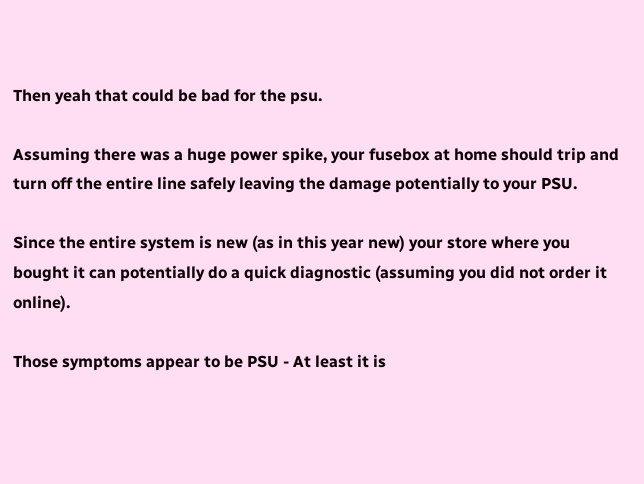Then yeah that could be bad for the psu.

Assuming there was a huge power spike, your fusebox at home should trip and turn off the entire line safely leaving the damage potentially to your PSU.

Since the entire system is new (as in this year new) your store where you bought it can potentially do a quick diagnostic (assuming you did not order it online).

Those symptoms appear to be PSU - At least it is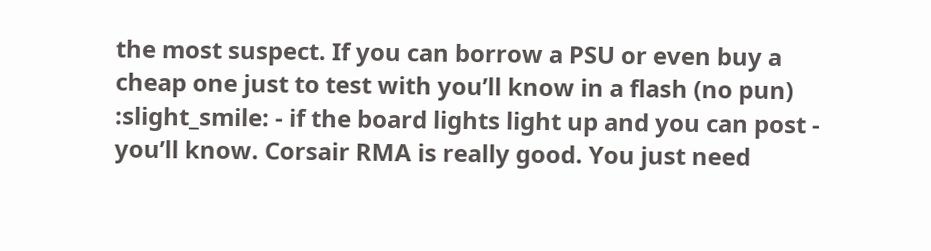the most suspect. If you can borrow a PSU or even buy a cheap one just to test with you’ll know in a flash (no pun) :slight_smile: - if the board lights light up and you can post - you’ll know. Corsair RMA is really good. You just need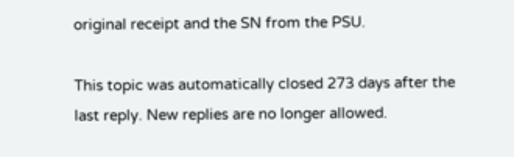original receipt and the SN from the PSU.

This topic was automatically closed 273 days after the last reply. New replies are no longer allowed.